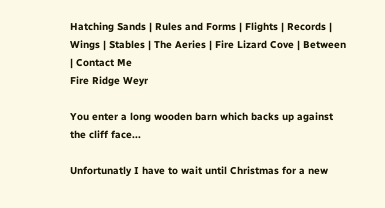Hatching Sands | Rules and Forms | Flights | Records | Wings | Stables | The Aeries | Fire Lizard Cove | Between | Contact Me
Fire Ridge Weyr

You enter a long wooden barn which backs up against the cliff face...

Unfortunatly I have to wait until Christmas for a new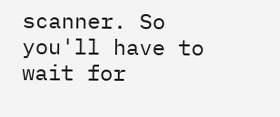scanner. So you'll have to wait for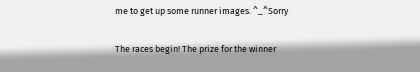me to get up some runner images. ^_^Sorry

The races begin! The prize for the winner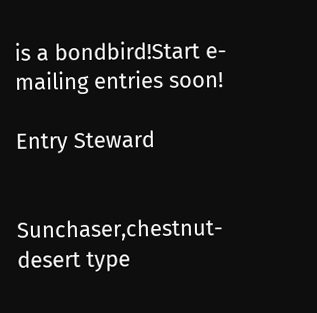is a bondbird!Start e-mailing entries soon!

Entry Steward


Sunchaser,chestnut-desert type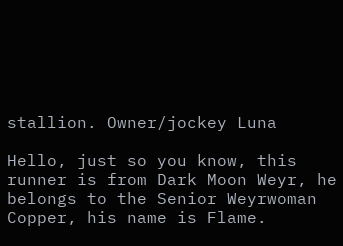stallion. Owner/jockey Luna

Hello, just so you know, this runner is from Dark Moon Weyr, he belongs to the Senior Weyrwoman Copper, his name is Flame.